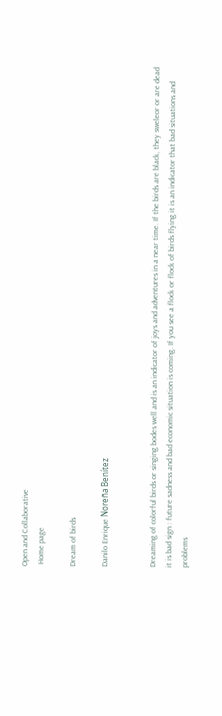Open and Collaborative
 Home page

Dream of birds

Danilo Enrique Noreña Benítez


Dreaming of colorful birds or singing bodes well and is an indicator of joys and adventures in a near time. If the birds are black, they sweleor or are dead it is bad sign : future sadness and bad economic situation is coming. If you see a flock or flock of birds flying it is an indicator that bad situations and problems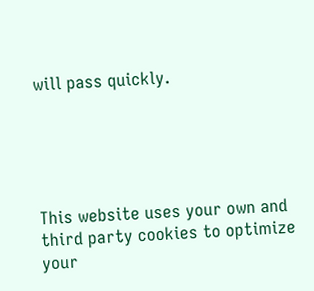will pass quickly.





This website uses your own and third party cookies to optimize your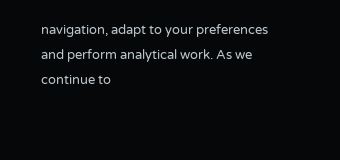navigation, adapt to your preferences and perform analytical work. As we continue to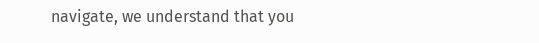navigate, we understand that you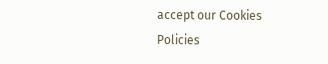accept our Cookies Policies